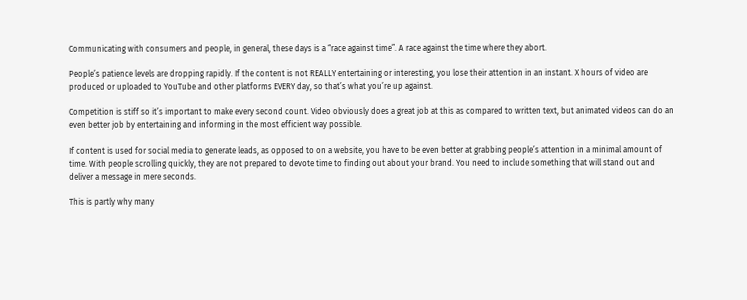Communicating with consumers and people, in general, these days is a “race against time”. A race against the time where they abort.

People’s patience levels are dropping rapidly. If the content is not REALLY entertaining or interesting, you lose their attention in an instant. X hours of video are produced or uploaded to YouTube and other platforms EVERY day, so that’s what you’re up against.

Competition is stiff so it’s important to make every second count. Video obviously does a great job at this as compared to written text, but animated videos can do an even better job by entertaining and informing in the most efficient way possible.

If content is used for social media to generate leads, as opposed to on a website, you have to be even better at grabbing people’s attention in a minimal amount of time. With people scrolling quickly, they are not prepared to devote time to finding out about your brand. You need to include something that will stand out and deliver a message in mere seconds.

This is partly why many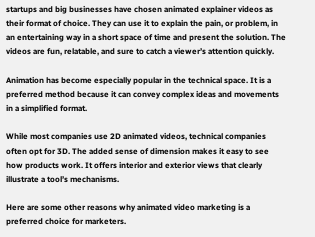startups and big businesses have chosen animated explainer videos as their format of choice. They can use it to explain the pain, or problem, in an entertaining way in a short space of time and present the solution. The videos are fun, relatable, and sure to catch a viewer’s attention quickly.

Animation has become especially popular in the technical space. It is a preferred method because it can convey complex ideas and movements in a simplified format.

While most companies use 2D animated videos, technical companies often opt for 3D. The added sense of dimension makes it easy to see how products work. It offers interior and exterior views that clearly illustrate a tool’s mechanisms.

Here are some other reasons why animated video marketing is a preferred choice for marketers.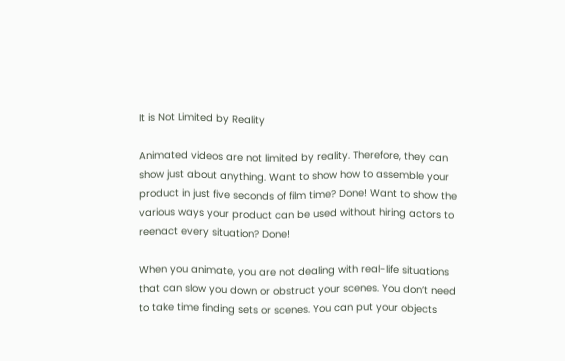It is Not Limited by Reality

Animated videos are not limited by reality. Therefore, they can show just about anything. Want to show how to assemble your product in just five seconds of film time? Done! Want to show the various ways your product can be used without hiring actors to reenact every situation? Done!

When you animate, you are not dealing with real-life situations that can slow you down or obstruct your scenes. You don’t need to take time finding sets or scenes. You can put your objects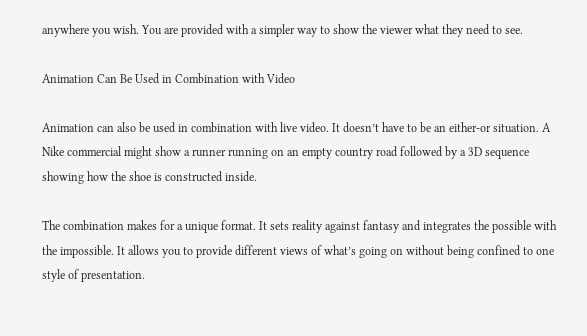anywhere you wish. You are provided with a simpler way to show the viewer what they need to see.

Animation Can Be Used in Combination with Video

Animation can also be used in combination with live video. It doesn’t have to be an either-or situation. A Nike commercial might show a runner running on an empty country road followed by a 3D sequence showing how the shoe is constructed inside.

The combination makes for a unique format. It sets reality against fantasy and integrates the possible with the impossible. It allows you to provide different views of what’s going on without being confined to one style of presentation.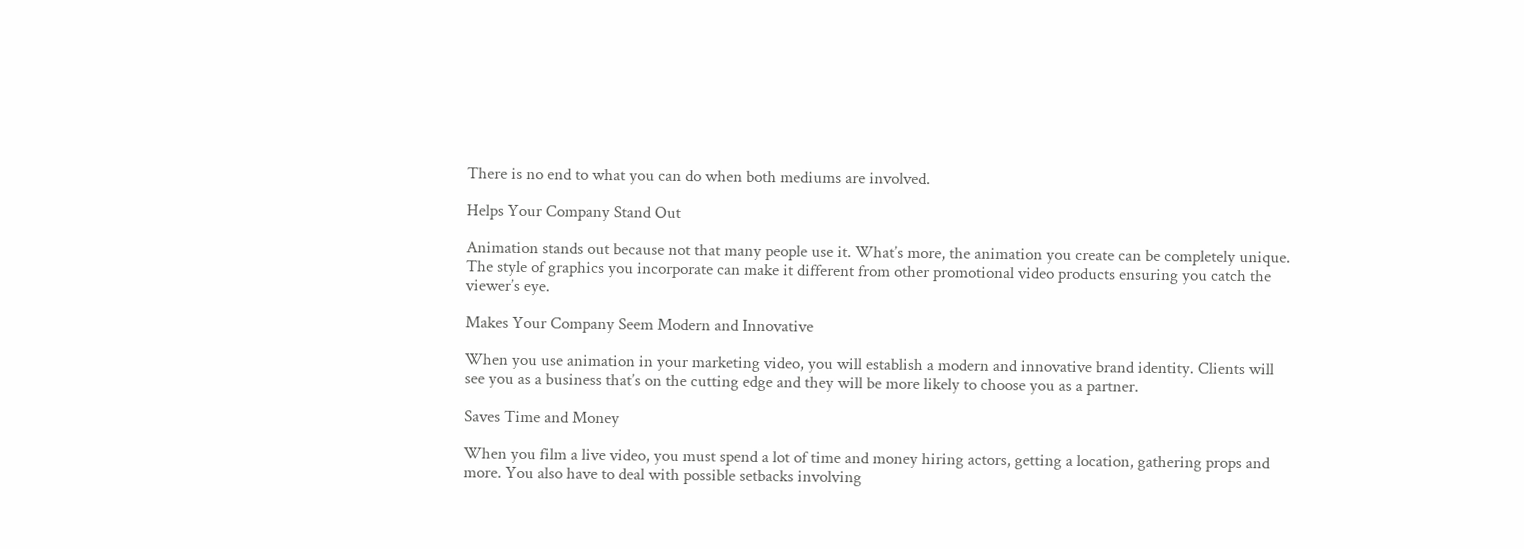There is no end to what you can do when both mediums are involved.

Helps Your Company Stand Out

Animation stands out because not that many people use it. What’s more, the animation you create can be completely unique. The style of graphics you incorporate can make it different from other promotional video products ensuring you catch the viewer’s eye.

Makes Your Company Seem Modern and Innovative

When you use animation in your marketing video, you will establish a modern and innovative brand identity. Clients will see you as a business that’s on the cutting edge and they will be more likely to choose you as a partner.

Saves Time and Money

When you film a live video, you must spend a lot of time and money hiring actors, getting a location, gathering props and more. You also have to deal with possible setbacks involving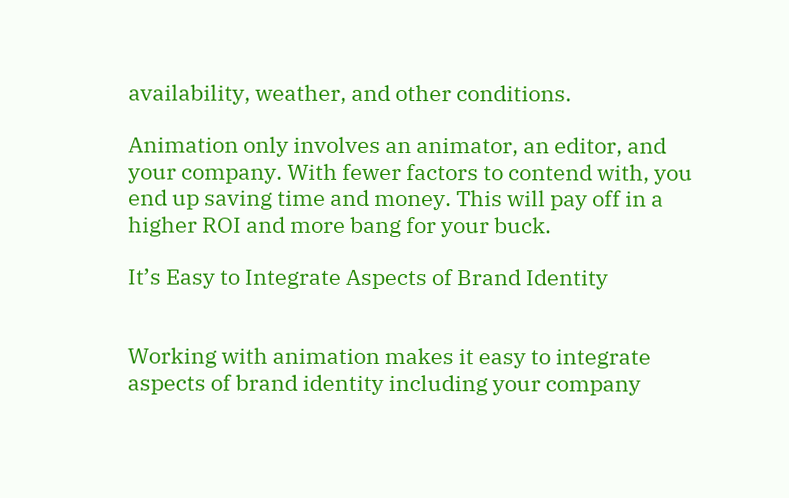availability, weather, and other conditions.

Animation only involves an animator, an editor, and your company. With fewer factors to contend with, you end up saving time and money. This will pay off in a higher ROI and more bang for your buck.

It’s Easy to Integrate Aspects of Brand Identity


Working with animation makes it easy to integrate aspects of brand identity including your company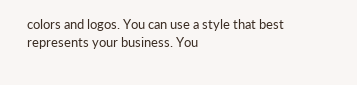colors and logos. You can use a style that best represents your business. You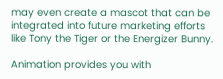may even create a mascot that can be integrated into future marketing efforts like Tony the Tiger or the Energizer Bunny.

Animation provides you with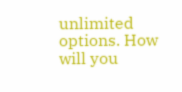unlimited options. How will you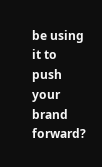be using it to push your brand forward?